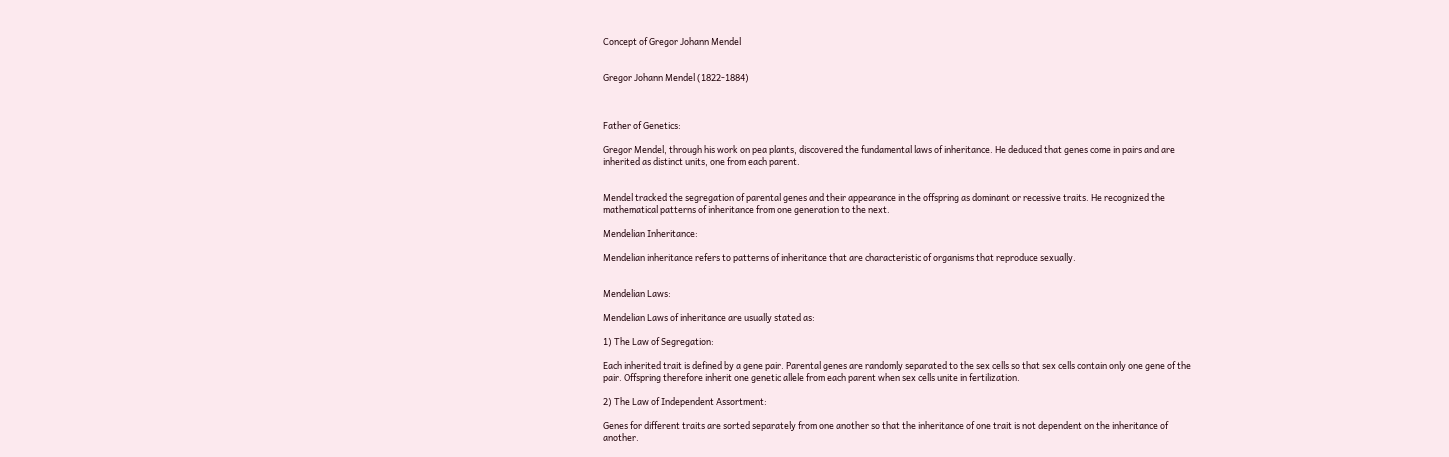Concept of Gregor Johann Mendel


Gregor Johann Mendel (1822-1884)



Father of Genetics:

Gregor Mendel, through his work on pea plants, discovered the fundamental laws of inheritance. He deduced that genes come in pairs and are inherited as distinct units, one from each parent.


Mendel tracked the segregation of parental genes and their appearance in the offspring as dominant or recessive traits. He recognized the mathematical patterns of inheritance from one generation to the next.

Mendelian Inheritance:

Mendelian inheritance refers to patterns of inheritance that are characteristic of organisms that reproduce sexually.


Mendelian Laws:

Mendelian Laws of inheritance are usually stated as:

1) The Law of Segregation:

Each inherited trait is defined by a gene pair. Parental genes are randomly separated to the sex cells so that sex cells contain only one gene of the pair. Offspring therefore inherit one genetic allele from each parent when sex cells unite in fertilization.

2) The Law of Independent Assortment:

Genes for different traits are sorted separately from one another so that the inheritance of one trait is not dependent on the inheritance of another.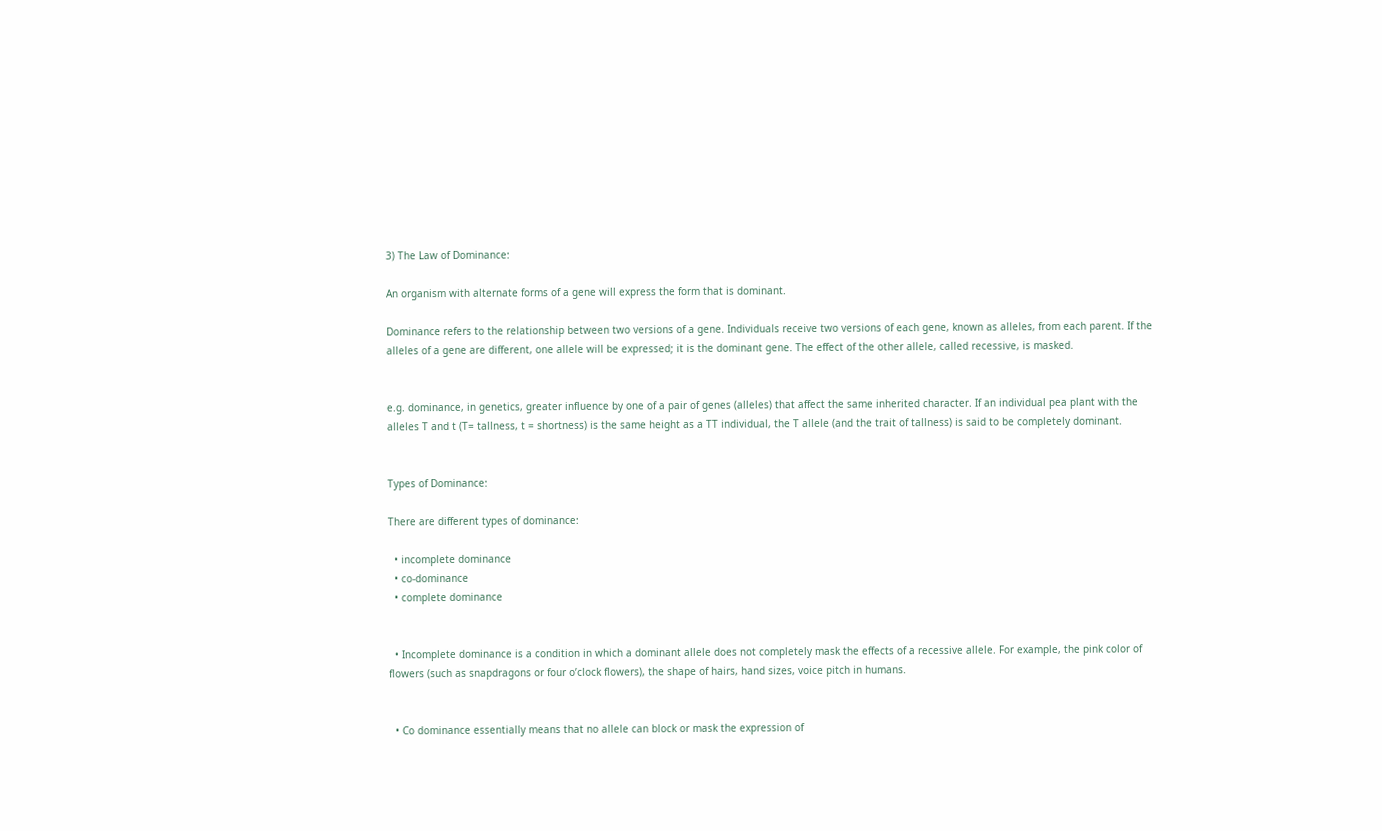3) The Law of Dominance:

An organism with alternate forms of a gene will express the form that is dominant.

Dominance refers to the relationship between two versions of a gene. Individuals receive two versions of each gene, known as alleles, from each parent. If the alleles of a gene are different, one allele will be expressed; it is the dominant gene. The effect of the other allele, called recessive, is masked.


e.g. dominance, in genetics, greater influence by one of a pair of genes (alleles) that affect the same inherited character. If an individual pea plant with the alleles T and t (T= tallness, t = shortness) is the same height as a TT individual, the T allele (and the trait of tallness) is said to be completely dominant.


Types of Dominance:

There are different types of dominance:

  • incomplete dominance
  • co-dominance
  • complete dominance


  • Incomplete dominance is a condition in which a dominant allele does not completely mask the effects of a recessive allele. For example, the pink color of flowers (such as snapdragons or four o’clock flowers), the shape of hairs, hand sizes, voice pitch in humans.


  • Co dominance essentially means that no allele can block or mask the expression of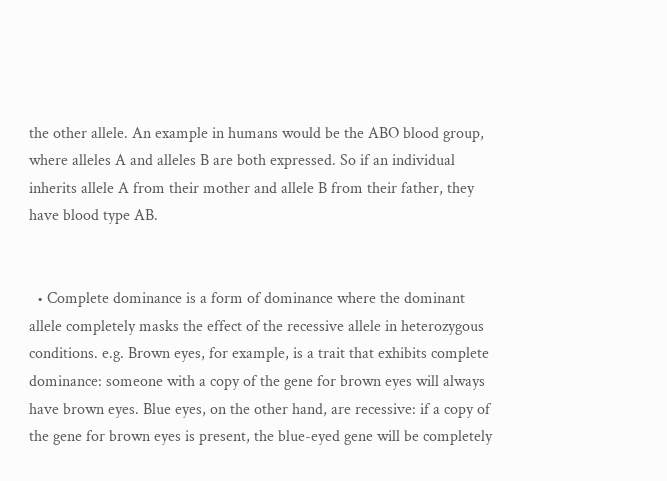the other allele. An example in humans would be the ABO blood group, where alleles A and alleles B are both expressed. So if an individual inherits allele A from their mother and allele B from their father, they have blood type AB.


  • Complete dominance is a form of dominance where the dominant allele completely masks the effect of the recessive allele in heterozygous conditions. e.g. Brown eyes, for example, is a trait that exhibits complete dominance: someone with a copy of the gene for brown eyes will always have brown eyes. Blue eyes, on the other hand, are recessive: if a copy of the gene for brown eyes is present, the blue-eyed gene will be completely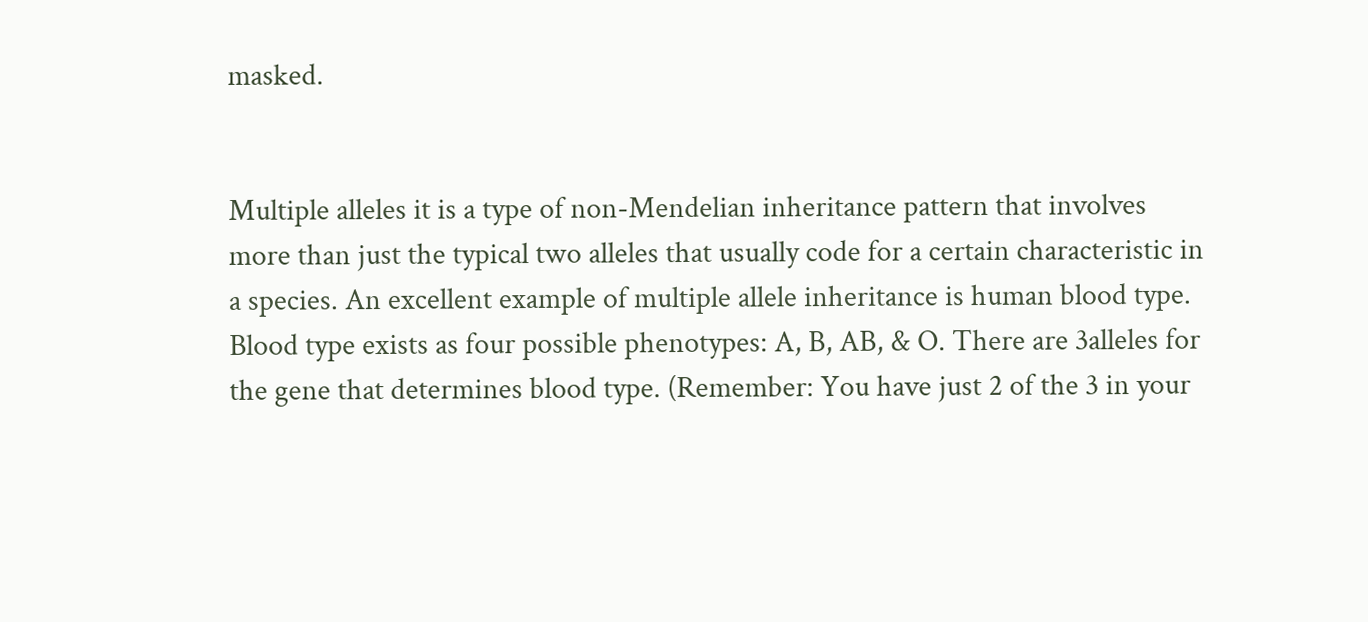masked.


Multiple alleles it is a type of non-Mendelian inheritance pattern that involves more than just the typical two alleles that usually code for a certain characteristic in a species. An excellent example of multiple allele inheritance is human blood type. Blood type exists as four possible phenotypes: A, B, AB, & O. There are 3alleles for the gene that determines blood type. (Remember: You have just 2 of the 3 in your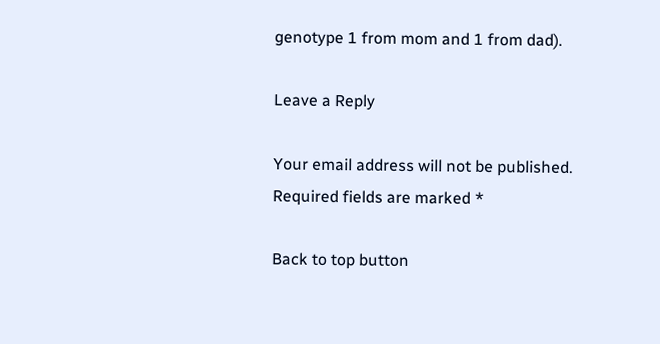genotype 1 from mom and 1 from dad).

Leave a Reply

Your email address will not be published. Required fields are marked *

Back to top button